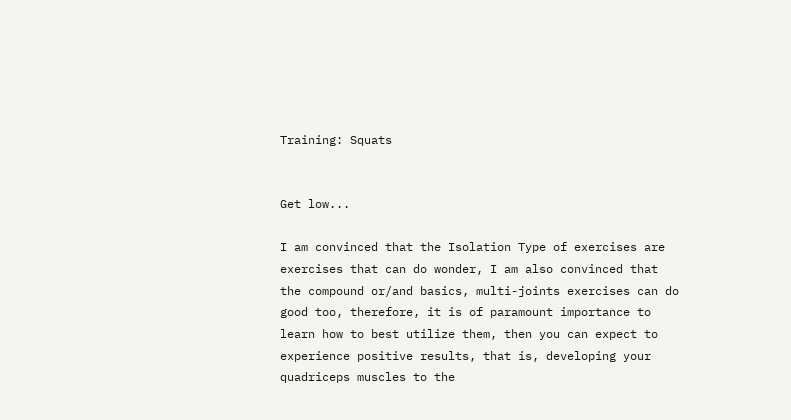Training: Squats


Get low...

I am convinced that the Isolation Type of exercises are exercises that can do wonder, I am also convinced that the compound or/and basics, multi-joints exercises can do good too, therefore, it is of paramount importance to learn how to best utilize them, then you can expect to experience positive results, that is, developing your quadriceps muscles to the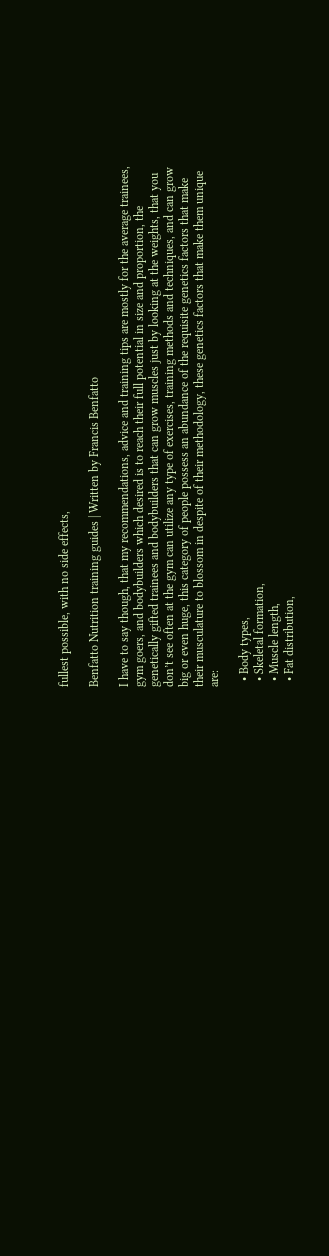fullest possible, with no side effects,

Benfatto Nutrition training guides | Written by Francis Benfatto

I have to say though, that my recommendations, advice and training tips are mostly for the average trainees, gym goers, and bodybuilders which desired is to reach their full potential in size and proportion, the genetically gifted trainees and bodybuilders that can grow muscles just by looking at the weights, that you don’t see often at the gym can utilize any type of exercises, training methods and techniques, and can grow big or even huge, this category of people possess an abundance of the requisite genetics factors that make their musculature to blossom in despite of their methodology, these genetics factors that make them unique are:

  • Body types,
  • Skeletal formation,
  • Muscle length,
  • Fat distribution,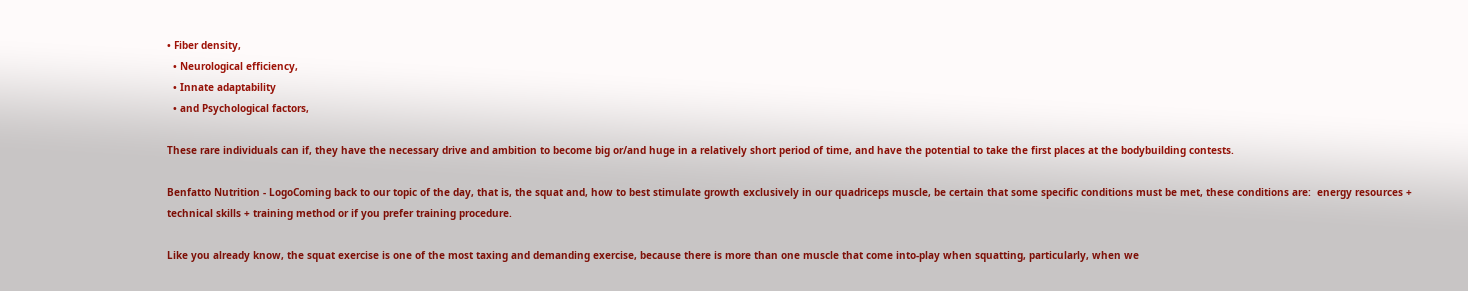• Fiber density,
  • Neurological efficiency,
  • Innate adaptability
  • and Psychological factors,

These rare individuals can if, they have the necessary drive and ambition to become big or/and huge in a relatively short period of time, and have the potential to take the first places at the bodybuilding contests.

Benfatto Nutrition - LogoComing back to our topic of the day, that is, the squat and, how to best stimulate growth exclusively in our quadriceps muscle, be certain that some specific conditions must be met, these conditions are:  energy resources + technical skills + training method or if you prefer training procedure.

Like you already know, the squat exercise is one of the most taxing and demanding exercise, because there is more than one muscle that come into-play when squatting, particularly, when we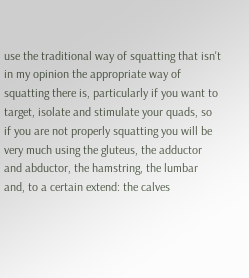use the traditional way of squatting that isn't in my opinion the appropriate way of squatting there is, particularly if you want to target, isolate and stimulate your quads, so if you are not properly squatting you will be very much using the gluteus, the adductor and abductor, the hamstring, the lumbar and, to a certain extend: the calves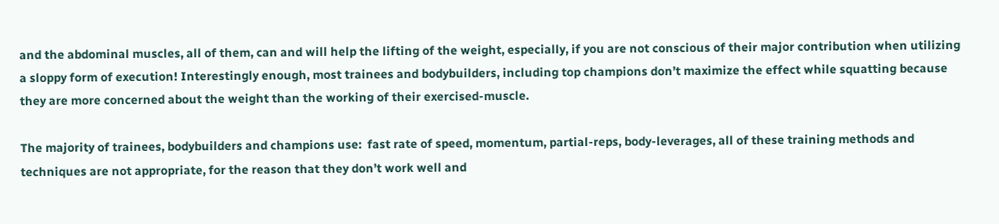and the abdominal muscles, all of them, can and will help the lifting of the weight, especially, if you are not conscious of their major contribution when utilizing a sloppy form of execution! Interestingly enough, most trainees and bodybuilders, including top champions don’t maximize the effect while squatting because they are more concerned about the weight than the working of their exercised-muscle.

The majority of trainees, bodybuilders and champions use:  fast rate of speed, momentum, partial-reps, body-leverages, all of these training methods and techniques are not appropriate, for the reason that they don’t work well and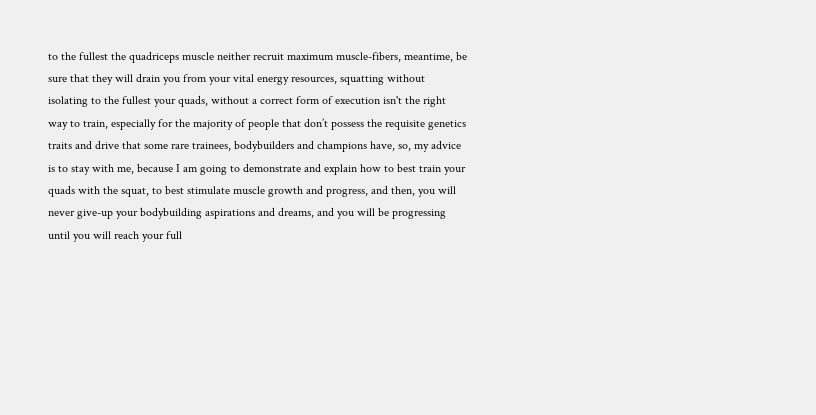to the fullest the quadriceps muscle neither recruit maximum muscle-fibers, meantime, be sure that they will drain you from your vital energy resources, squatting without isolating to the fullest your quads, without a correct form of execution isn't the right way to train, especially for the majority of people that don’t possess the requisite genetics traits and drive that some rare trainees, bodybuilders and champions have, so, my advice is to stay with me, because I am going to demonstrate and explain how to best train your quads with the squat, to best stimulate muscle growth and progress, and then, you will never give-up your bodybuilding aspirations and dreams, and you will be progressing until you will reach your full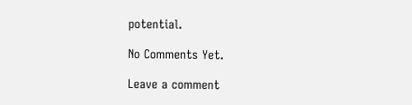potential.

No Comments Yet.

Leave a comment